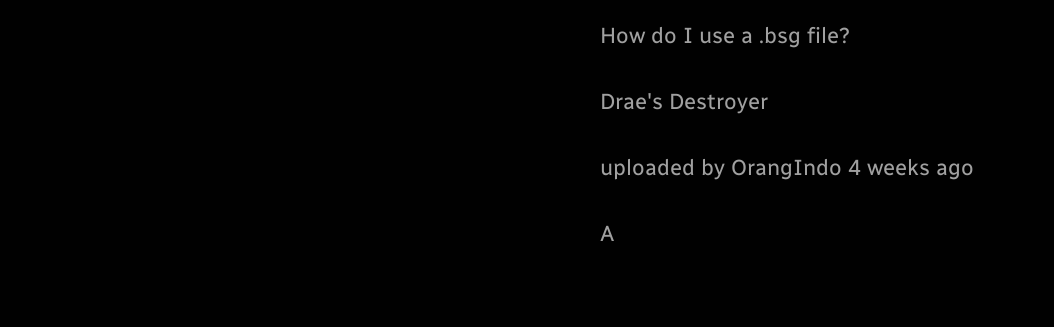How do I use a .bsg file?

Drae's Destroyer

uploaded by OrangIndo 4 weeks ago

A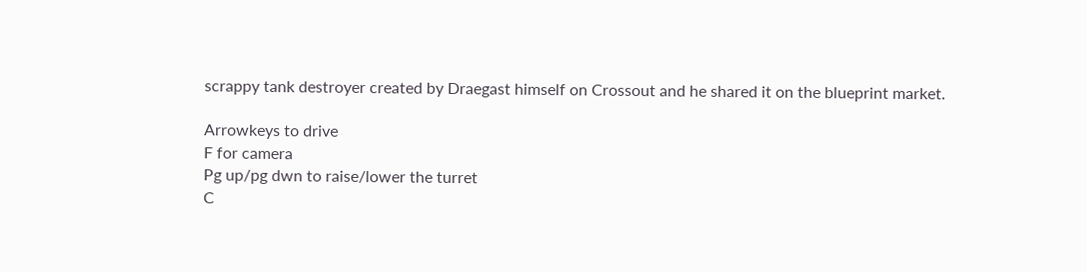scrappy tank destroyer created by Draegast himself on Crossout and he shared it on the blueprint market.

Arrowkeys to drive
F for camera
Pg up/pg dwn to raise/lower the turret
C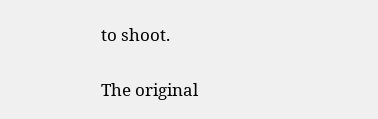to shoot.

The original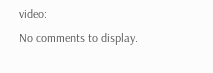video:
No comments to display.